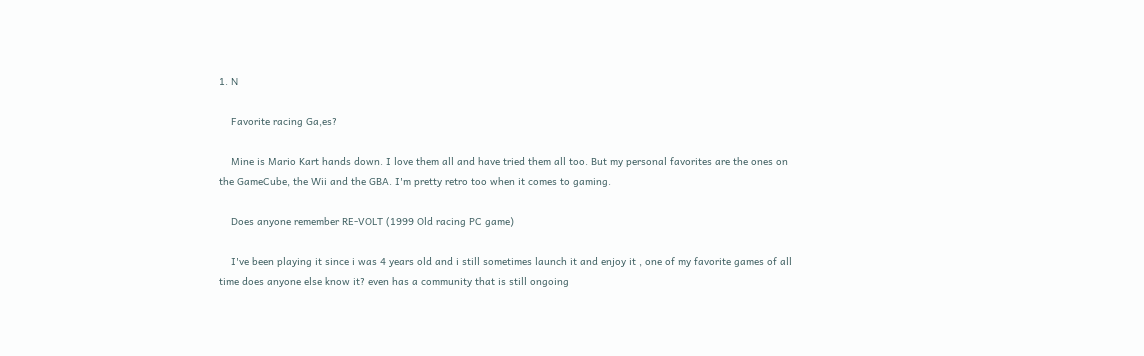1. N

    Favorite racing Ga,es?

    Mine is Mario Kart hands down. I love them all and have tried them all too. But my personal favorites are the ones on the GameCube, the Wii and the GBA. I'm pretty retro too when it comes to gaming.

    Does anyone remember RE-VOLT (1999 Old racing PC game)

    I've been playing it since i was 4 years old and i still sometimes launch it and enjoy it , one of my favorite games of all time does anyone else know it? even has a community that is still ongoing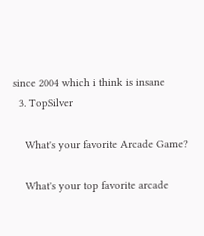since 2004 which i think is insane
  3. TopSilver

    What's your favorite Arcade Game?

    What's your top favorite arcade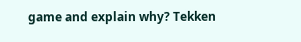game and explain why? Tekken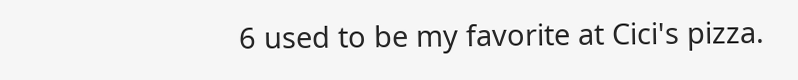6 used to be my favorite at Cici's pizza.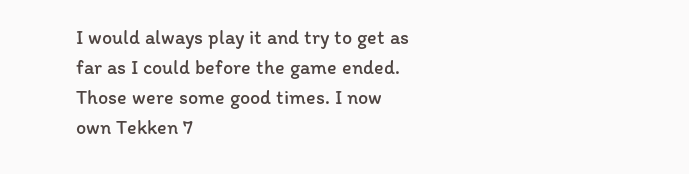I would always play it and try to get as far as I could before the game ended. Those were some good times. I now own Tekken 7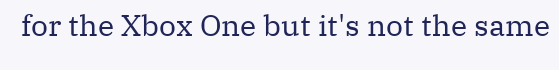for the Xbox One but it's not the same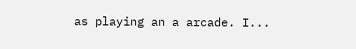as playing an a arcade. I...